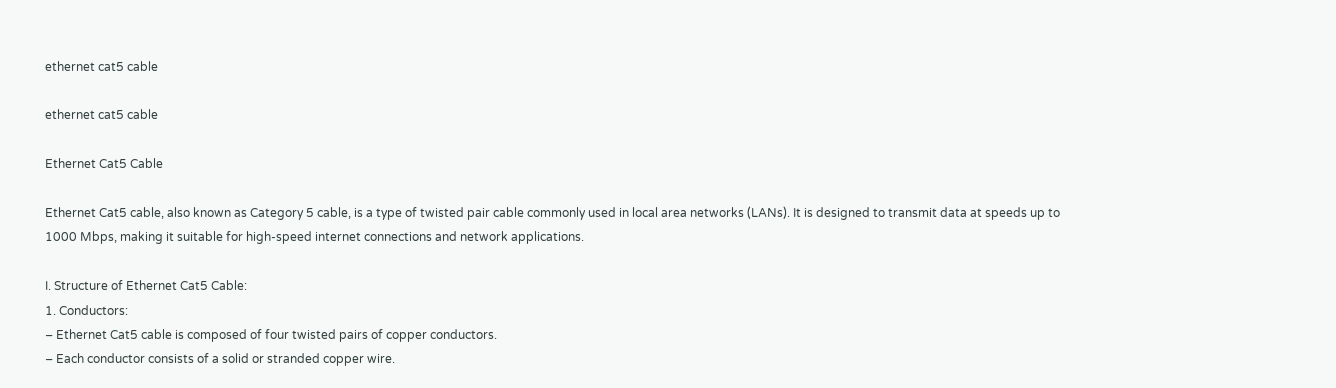ethernet cat5 cable

ethernet cat5 cable

Ethernet Cat5 Cable

Ethernet Cat5 cable, also known as Category 5 cable, is a type of twisted pair cable commonly used in local area networks (LANs). It is designed to transmit data at speeds up to 1000 Mbps, making it suitable for high-speed internet connections and network applications.

I. Structure of Ethernet Cat5 Cable:
1. Conductors:
– Ethernet Cat5 cable is composed of four twisted pairs of copper conductors.
– Each conductor consists of a solid or stranded copper wire.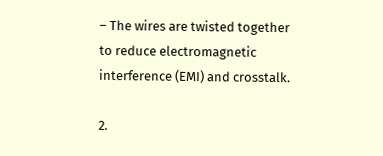– The wires are twisted together to reduce electromagnetic interference (EMI) and crosstalk.

2.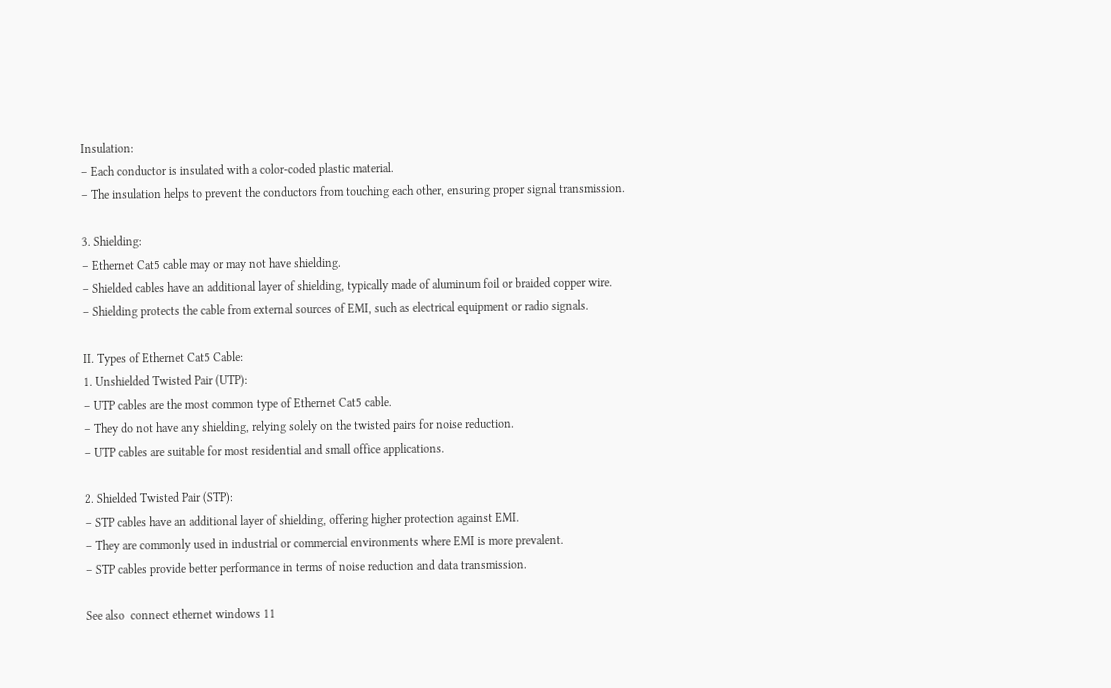Insulation:
– Each conductor is insulated with a color-coded plastic material.
– The insulation helps to prevent the conductors from touching each other, ensuring proper signal transmission.

3. Shielding:
– Ethernet Cat5 cable may or may not have shielding.
– Shielded cables have an additional layer of shielding, typically made of aluminum foil or braided copper wire.
– Shielding protects the cable from external sources of EMI, such as electrical equipment or radio signals.

II. Types of Ethernet Cat5 Cable:
1. Unshielded Twisted Pair (UTP):
– UTP cables are the most common type of Ethernet Cat5 cable.
– They do not have any shielding, relying solely on the twisted pairs for noise reduction.
– UTP cables are suitable for most residential and small office applications.

2. Shielded Twisted Pair (STP):
– STP cables have an additional layer of shielding, offering higher protection against EMI.
– They are commonly used in industrial or commercial environments where EMI is more prevalent.
– STP cables provide better performance in terms of noise reduction and data transmission.

See also  connect ethernet windows 11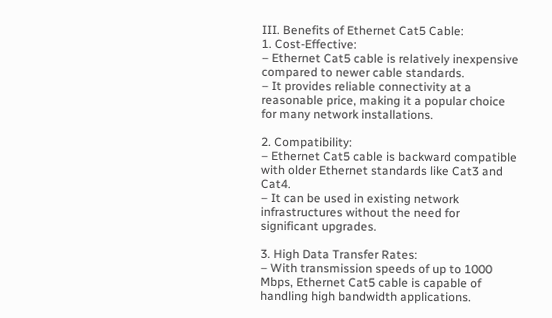III. Benefits of Ethernet Cat5 Cable:
1. Cost-Effective:
– Ethernet Cat5 cable is relatively inexpensive compared to newer cable standards.
– It provides reliable connectivity at a reasonable price, making it a popular choice for many network installations.

2. Compatibility:
– Ethernet Cat5 cable is backward compatible with older Ethernet standards like Cat3 and Cat4.
– It can be used in existing network infrastructures without the need for significant upgrades.

3. High Data Transfer Rates:
– With transmission speeds of up to 1000 Mbps, Ethernet Cat5 cable is capable of handling high bandwidth applications.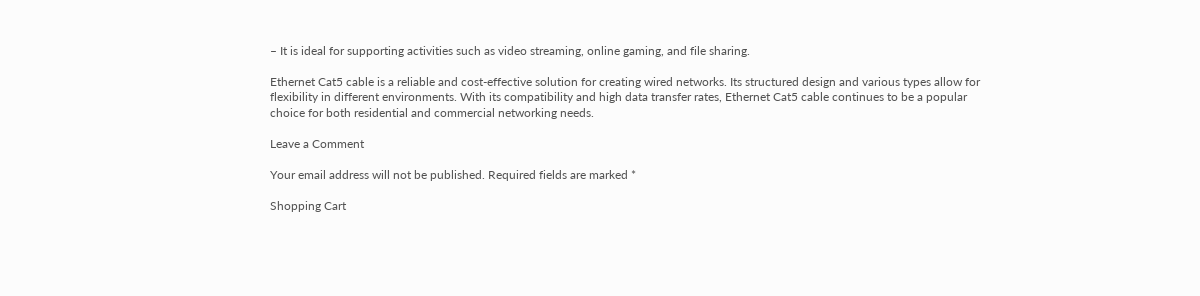– It is ideal for supporting activities such as video streaming, online gaming, and file sharing.

Ethernet Cat5 cable is a reliable and cost-effective solution for creating wired networks. Its structured design and various types allow for flexibility in different environments. With its compatibility and high data transfer rates, Ethernet Cat5 cable continues to be a popular choice for both residential and commercial networking needs.

Leave a Comment

Your email address will not be published. Required fields are marked *

Shopping Cart